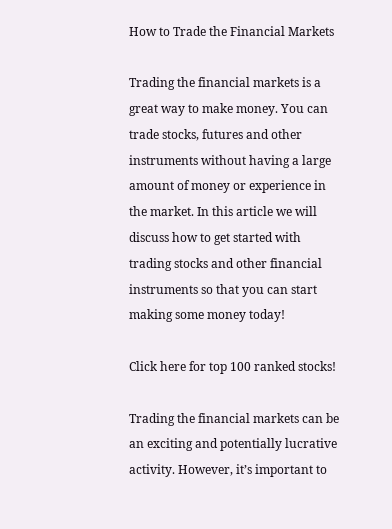How to Trade the Financial Markets

Trading the financial markets is a great way to make money. You can trade stocks, futures and other instruments without having a large amount of money or experience in the market. In this article we will discuss how to get started with trading stocks and other financial instruments so that you can start making some money today!

Click here for top 100 ranked stocks!

Trading the financial markets can be an exciting and potentially lucrative activity. However, it’s important to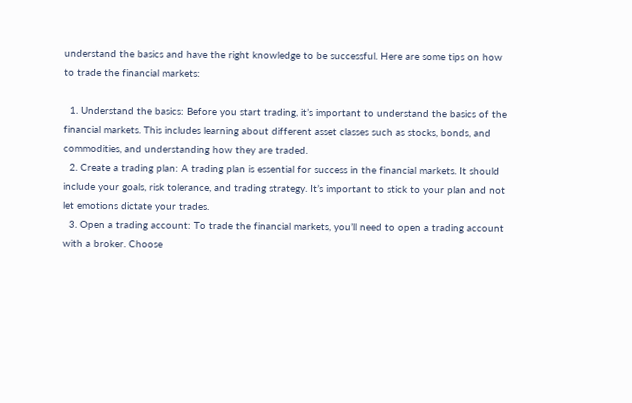understand the basics and have the right knowledge to be successful. Here are some tips on how to trade the financial markets:

  1. Understand the basics: Before you start trading, it’s important to understand the basics of the financial markets. This includes learning about different asset classes such as stocks, bonds, and commodities, and understanding how they are traded.
  2. Create a trading plan: A trading plan is essential for success in the financial markets. It should include your goals, risk tolerance, and trading strategy. It’s important to stick to your plan and not let emotions dictate your trades.
  3. Open a trading account: To trade the financial markets, you’ll need to open a trading account with a broker. Choose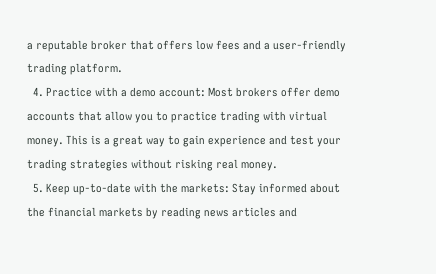a reputable broker that offers low fees and a user-friendly trading platform.
  4. Practice with a demo account: Most brokers offer demo accounts that allow you to practice trading with virtual money. This is a great way to gain experience and test your trading strategies without risking real money.
  5. Keep up-to-date with the markets: Stay informed about the financial markets by reading news articles and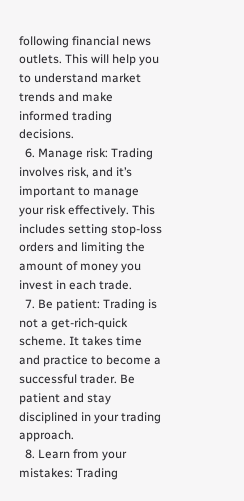following financial news outlets. This will help you to understand market trends and make informed trading decisions.
  6. Manage risk: Trading involves risk, and it’s important to manage your risk effectively. This includes setting stop-loss orders and limiting the amount of money you invest in each trade.
  7. Be patient: Trading is not a get-rich-quick scheme. It takes time and practice to become a successful trader. Be patient and stay disciplined in your trading approach.
  8. Learn from your mistakes: Trading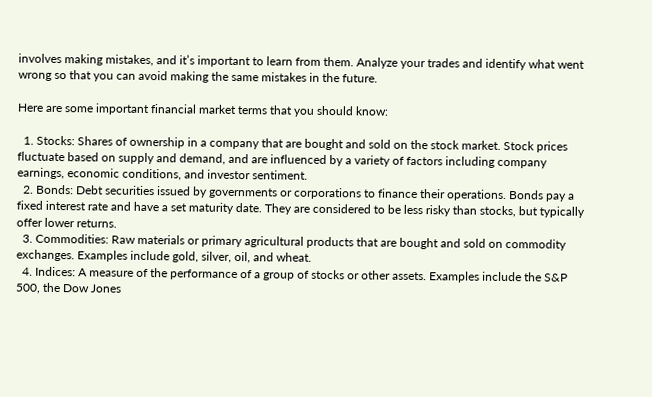involves making mistakes, and it’s important to learn from them. Analyze your trades and identify what went wrong so that you can avoid making the same mistakes in the future.

Here are some important financial market terms that you should know:

  1. Stocks: Shares of ownership in a company that are bought and sold on the stock market. Stock prices fluctuate based on supply and demand, and are influenced by a variety of factors including company earnings, economic conditions, and investor sentiment.
  2. Bonds: Debt securities issued by governments or corporations to finance their operations. Bonds pay a fixed interest rate and have a set maturity date. They are considered to be less risky than stocks, but typically offer lower returns.
  3. Commodities: Raw materials or primary agricultural products that are bought and sold on commodity exchanges. Examples include gold, silver, oil, and wheat.
  4. Indices: A measure of the performance of a group of stocks or other assets. Examples include the S&P 500, the Dow Jones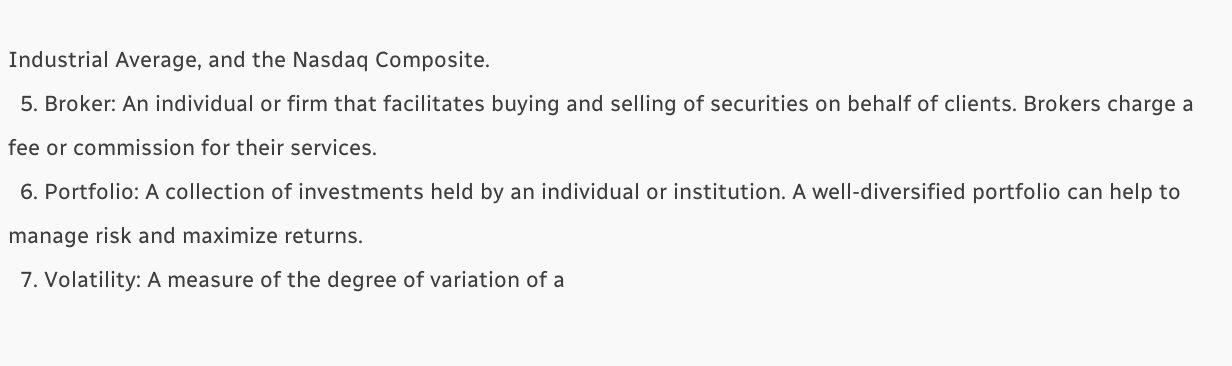Industrial Average, and the Nasdaq Composite.
  5. Broker: An individual or firm that facilitates buying and selling of securities on behalf of clients. Brokers charge a fee or commission for their services.
  6. Portfolio: A collection of investments held by an individual or institution. A well-diversified portfolio can help to manage risk and maximize returns.
  7. Volatility: A measure of the degree of variation of a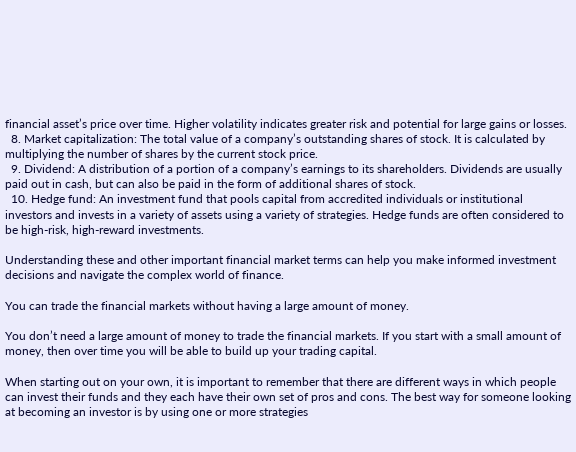financial asset’s price over time. Higher volatility indicates greater risk and potential for large gains or losses.
  8. Market capitalization: The total value of a company’s outstanding shares of stock. It is calculated by multiplying the number of shares by the current stock price.
  9. Dividend: A distribution of a portion of a company’s earnings to its shareholders. Dividends are usually paid out in cash, but can also be paid in the form of additional shares of stock.
  10. Hedge fund: An investment fund that pools capital from accredited individuals or institutional investors and invests in a variety of assets using a variety of strategies. Hedge funds are often considered to be high-risk, high-reward investments.

Understanding these and other important financial market terms can help you make informed investment decisions and navigate the complex world of finance.

You can trade the financial markets without having a large amount of money.

You don’t need a large amount of money to trade the financial markets. If you start with a small amount of money, then over time you will be able to build up your trading capital.

When starting out on your own, it is important to remember that there are different ways in which people can invest their funds and they each have their own set of pros and cons. The best way for someone looking at becoming an investor is by using one or more strategies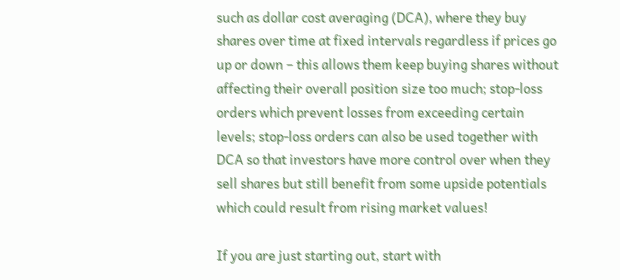such as dollar cost averaging (DCA), where they buy shares over time at fixed intervals regardless if prices go up or down – this allows them keep buying shares without affecting their overall position size too much; stop-loss orders which prevent losses from exceeding certain levels; stop-loss orders can also be used together with DCA so that investors have more control over when they sell shares but still benefit from some upside potentials which could result from rising market values!

If you are just starting out, start with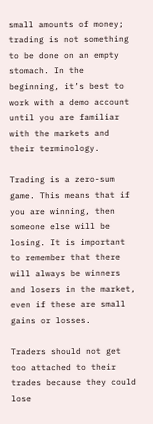small amounts of money; trading is not something to be done on an empty stomach. In the beginning, it’s best to work with a demo account until you are familiar with the markets and their terminology.

Trading is a zero-sum game. This means that if you are winning, then someone else will be losing. It is important to remember that there will always be winners and losers in the market, even if these are small gains or losses.

Traders should not get too attached to their trades because they could lose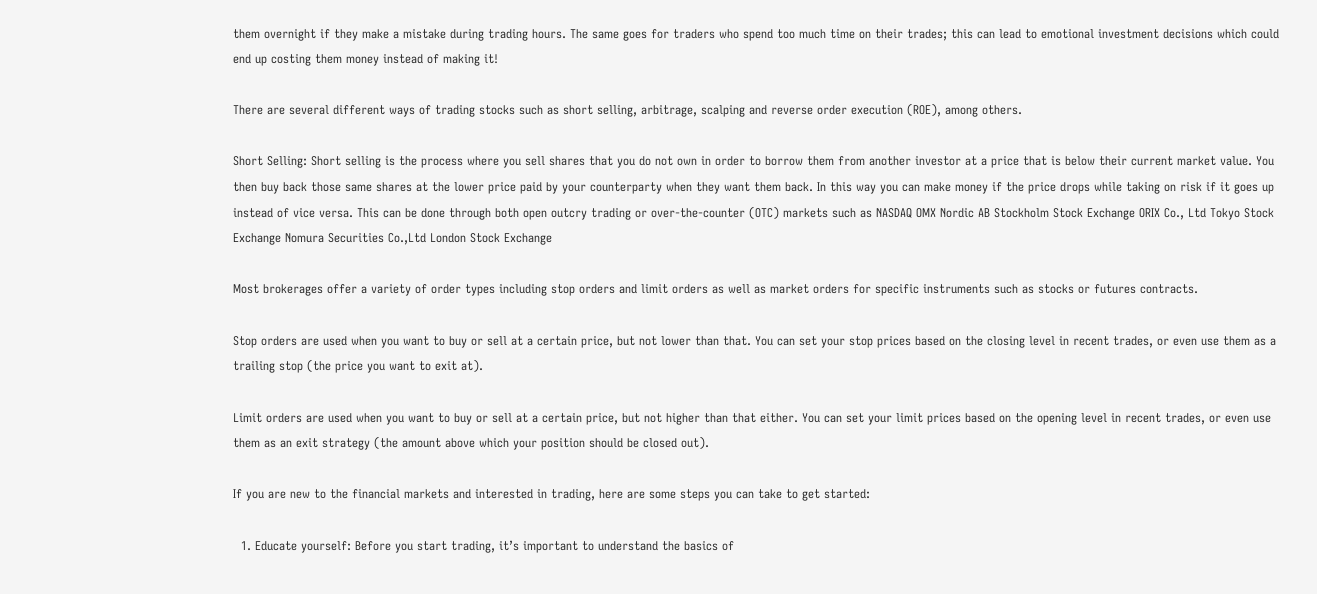them overnight if they make a mistake during trading hours. The same goes for traders who spend too much time on their trades; this can lead to emotional investment decisions which could end up costing them money instead of making it!

There are several different ways of trading stocks such as short selling, arbitrage, scalping and reverse order execution (ROE), among others.

Short Selling: Short selling is the process where you sell shares that you do not own in order to borrow them from another investor at a price that is below their current market value. You then buy back those same shares at the lower price paid by your counterparty when they want them back. In this way you can make money if the price drops while taking on risk if it goes up instead of vice versa. This can be done through both open outcry trading or over-the-counter (OTC) markets such as NASDAQ OMX Nordic AB Stockholm Stock Exchange ORIX Co., Ltd Tokyo Stock Exchange Nomura Securities Co.,Ltd London Stock Exchange

Most brokerages offer a variety of order types including stop orders and limit orders as well as market orders for specific instruments such as stocks or futures contracts.

Stop orders are used when you want to buy or sell at a certain price, but not lower than that. You can set your stop prices based on the closing level in recent trades, or even use them as a trailing stop (the price you want to exit at).

Limit orders are used when you want to buy or sell at a certain price, but not higher than that either. You can set your limit prices based on the opening level in recent trades, or even use them as an exit strategy (the amount above which your position should be closed out).

If you are new to the financial markets and interested in trading, here are some steps you can take to get started:

  1. Educate yourself: Before you start trading, it’s important to understand the basics of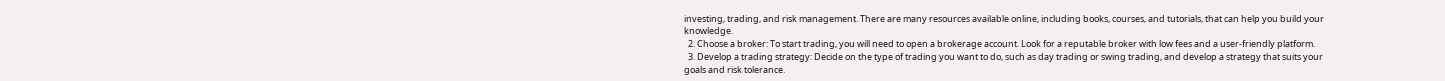investing, trading, and risk management. There are many resources available online, including books, courses, and tutorials, that can help you build your knowledge.
  2. Choose a broker: To start trading, you will need to open a brokerage account. Look for a reputable broker with low fees and a user-friendly platform.
  3. Develop a trading strategy: Decide on the type of trading you want to do, such as day trading or swing trading, and develop a strategy that suits your goals and risk tolerance.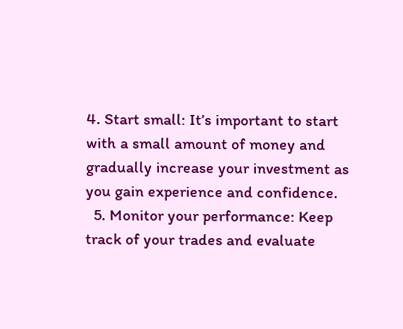4. Start small: It’s important to start with a small amount of money and gradually increase your investment as you gain experience and confidence.
  5. Monitor your performance: Keep track of your trades and evaluate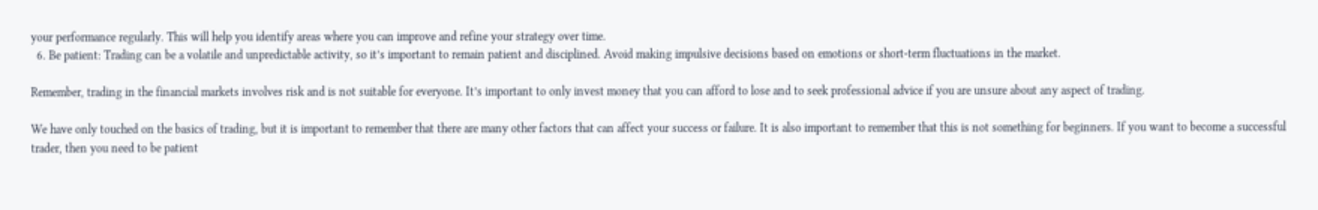your performance regularly. This will help you identify areas where you can improve and refine your strategy over time.
  6. Be patient: Trading can be a volatile and unpredictable activity, so it’s important to remain patient and disciplined. Avoid making impulsive decisions based on emotions or short-term fluctuations in the market.

Remember, trading in the financial markets involves risk and is not suitable for everyone. It’s important to only invest money that you can afford to lose and to seek professional advice if you are unsure about any aspect of trading.

We have only touched on the basics of trading, but it is important to remember that there are many other factors that can affect your success or failure. It is also important to remember that this is not something for beginners. If you want to become a successful trader, then you need to be patient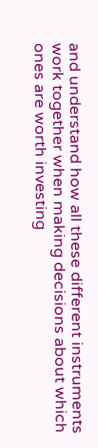and understand how all these different instruments work together when making decisions about which ones are worth investing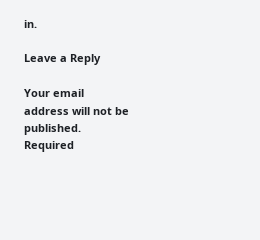in.

Leave a Reply

Your email address will not be published. Required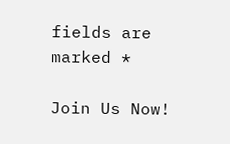fields are marked *

Join Us Now!